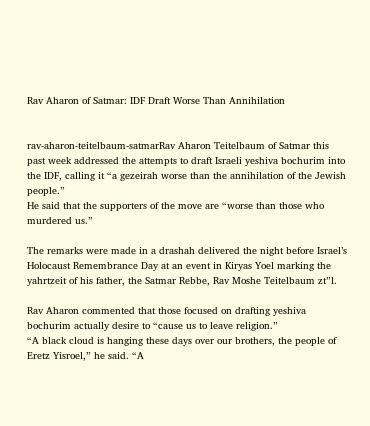Rav Aharon of Satmar: IDF Draft Worse Than Annihilation


rav-aharon-teitelbaum-satmarRav Aharon Teitelbaum of Satmar this past week addressed the attempts to draft Israeli yeshiva bochurim into the IDF, calling it “a gezeirah worse than the annihilation of the Jewish people.”
He said that the supporters of the move are “worse than those who murdered us.”

The remarks were made in a drashah delivered the night before Israel’s Holocaust Remembrance Day at an event in Kiryas Yoel marking the yahrtzeit of his father, the Satmar Rebbe, Rav Moshe Teitelbaum zt”l.

Rav Aharon commented that those focused on drafting yeshiva bochurim actually desire to “cause us to leave religion.”
“A black cloud is hanging these days over our brothers, the people of Eretz Yisroel,” he said. “A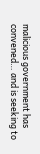malicious government has convened… and is seeking to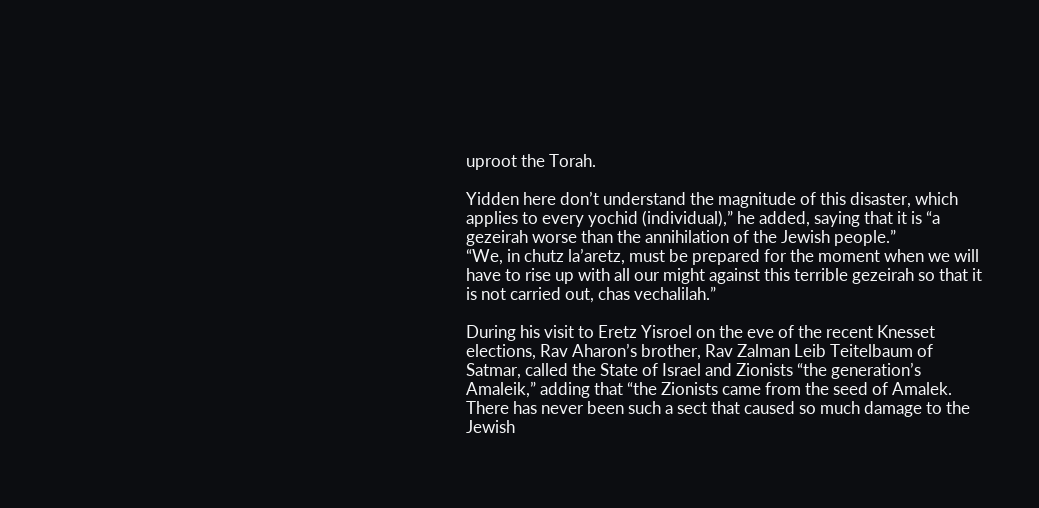uproot the Torah.

Yidden here don’t understand the magnitude of this disaster, which applies to every yochid (individual),” he added, saying that it is “a gezeirah worse than the annihilation of the Jewish people.”
“We, in chutz la’aretz, must be prepared for the moment when we will have to rise up with all our might against this terrible gezeirah so that it is not carried out, chas vechalilah.”

During his visit to Eretz Yisroel on the eve of the recent Knesset elections, Rav Aharon’s brother, Rav Zalman Leib Teitelbaum of Satmar, called the State of Israel and Zionists “the generation’s Amaleik,” adding that “the Zionists came from the seed of Amalek. There has never been such a sect that caused so much damage to the Jewish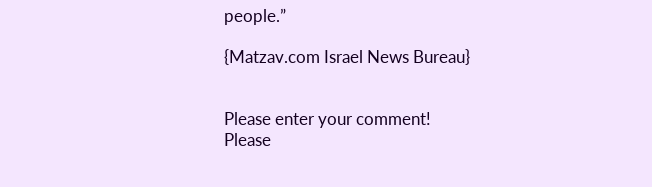people.”

{Matzav.com Israel News Bureau}


Please enter your comment!
Please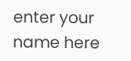enter your name here